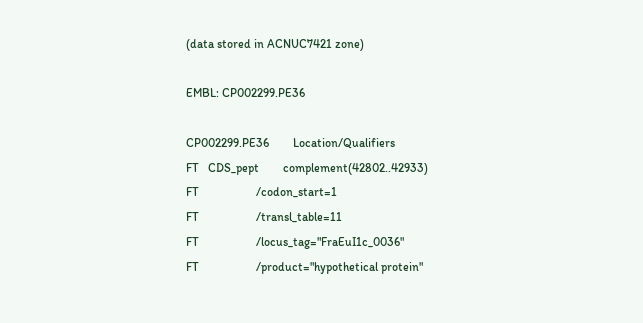(data stored in ACNUC7421 zone)

EMBL: CP002299.PE36

CP002299.PE36        Location/Qualifiers
FT   CDS_pept        complement(42802..42933)
FT                   /codon_start=1
FT                   /transl_table=11
FT                   /locus_tag="FraEuI1c_0036"
FT                   /product="hypothetical protein"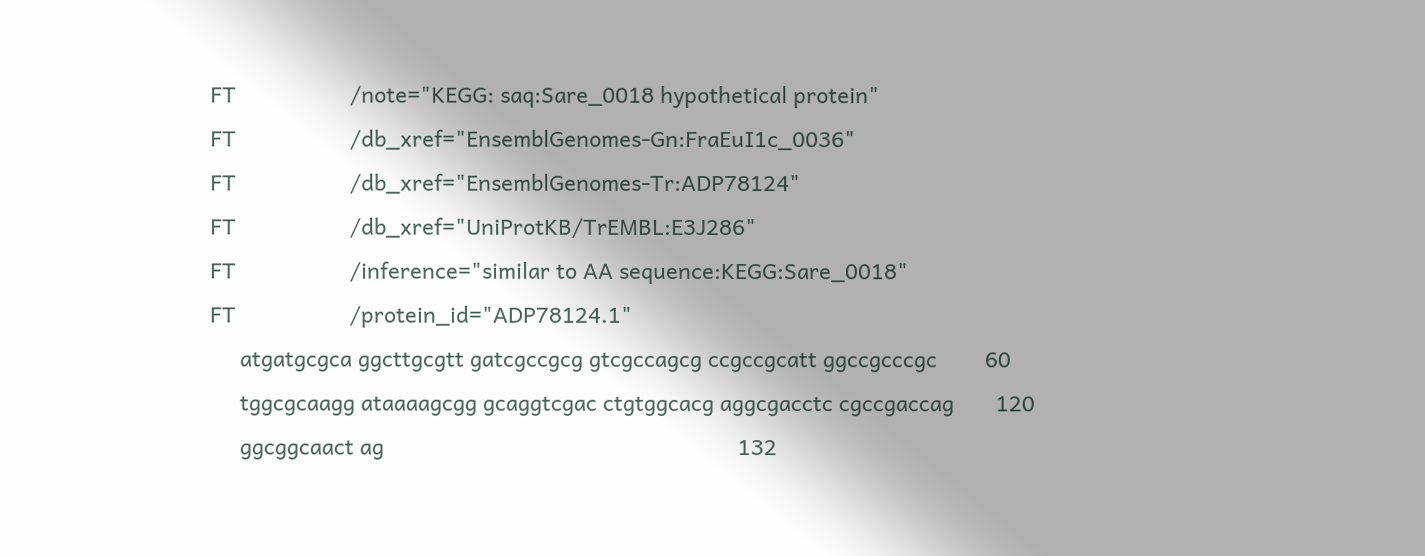FT                   /note="KEGG: saq:Sare_0018 hypothetical protein"
FT                   /db_xref="EnsemblGenomes-Gn:FraEuI1c_0036"
FT                   /db_xref="EnsemblGenomes-Tr:ADP78124"
FT                   /db_xref="UniProtKB/TrEMBL:E3J286"
FT                   /inference="similar to AA sequence:KEGG:Sare_0018"
FT                   /protein_id="ADP78124.1"
     atgatgcgca ggcttgcgtt gatcgccgcg gtcgccagcg ccgccgcatt ggccgcccgc        60
     tggcgcaagg ataaaagcgg gcaggtcgac ctgtggcacg aggcgacctc cgccgaccag       120
     ggcggcaact ag                                                           132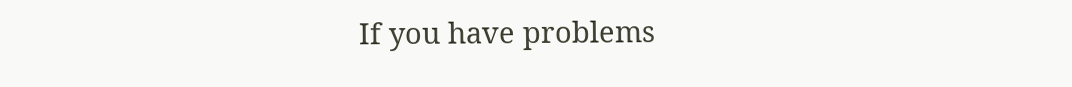If you have problems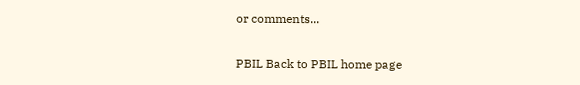or comments...

PBIL Back to PBIL home page